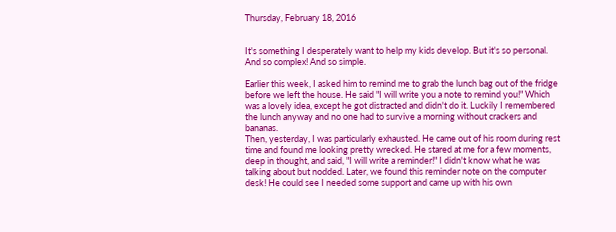Thursday, February 18, 2016


It's something I desperately want to help my kids develop. But it's so personal. And so complex! And so simple.

Earlier this week, I asked him to remind me to grab the lunch bag out of the fridge before we left the house. He said "I will write you a note to remind you!" Which was a lovely idea, except he got distracted and didn't do it. Luckily I remembered the lunch anyway and no one had to survive a morning without crackers and bananas.
Then, yesterday, I was particularly exhausted. He came out of his room during rest time and found me looking pretty wrecked. He stared at me for a few moments, deep in thought, and said, "I will write a reminder!" I didn't know what he was talking about but nodded. Later, we found this reminder note on the computer desk! He could see I needed some support and came up with his own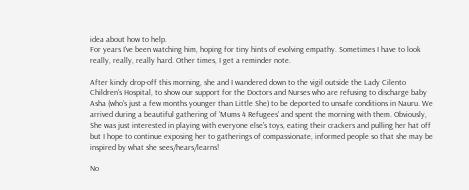idea about how to help.
For years I've been watching him, hoping for tiny hints of evolving empathy. Sometimes I have to look really, really, really hard. Other times, I get a reminder note.

After kindy drop-off this morning, she and I wandered down to the vigil outside the Lady Cilento Children's Hospital, to show our support for the Doctors and Nurses who are refusing to discharge baby Asha (who's just a few months younger than Little She) to be deported to unsafe conditions in Nauru. We arrived during a beautiful gathering of 'Mums 4 Refugees' and spent the morning with them. Obviously, She was just interested in playing with everyone else's toys, eating their crackers and pulling her hat off but I hope to continue exposing her to gatherings of compassionate, informed people so that she may be inspired by what she sees/hears/learns!

No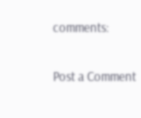comments:

Post a Comment